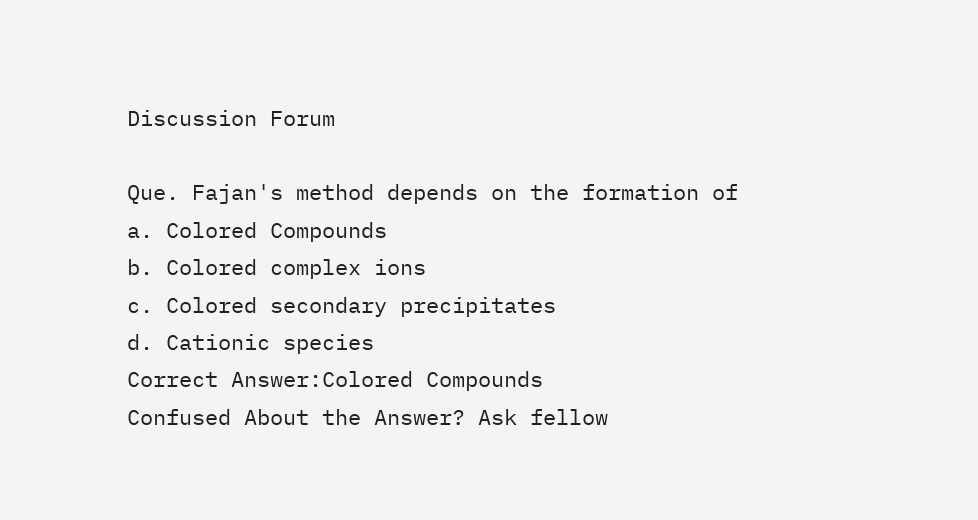Discussion Forum

Que. Fajan's method depends on the formation of
a. Colored Compounds
b. Colored complex ions
c. Colored secondary precipitates
d. Cationic species
Correct Answer:Colored Compounds
Confused About the Answer? Ask fellow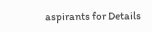aspirants for Details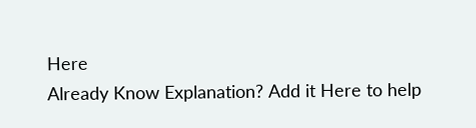Here
Already Know Explanation? Add it Here to help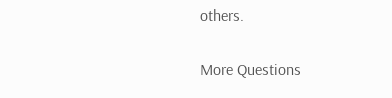others.

More Questions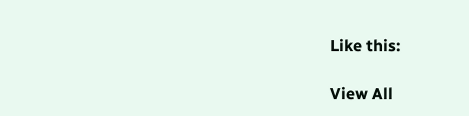Like this:

View All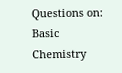Questions on: Basic Chemistry